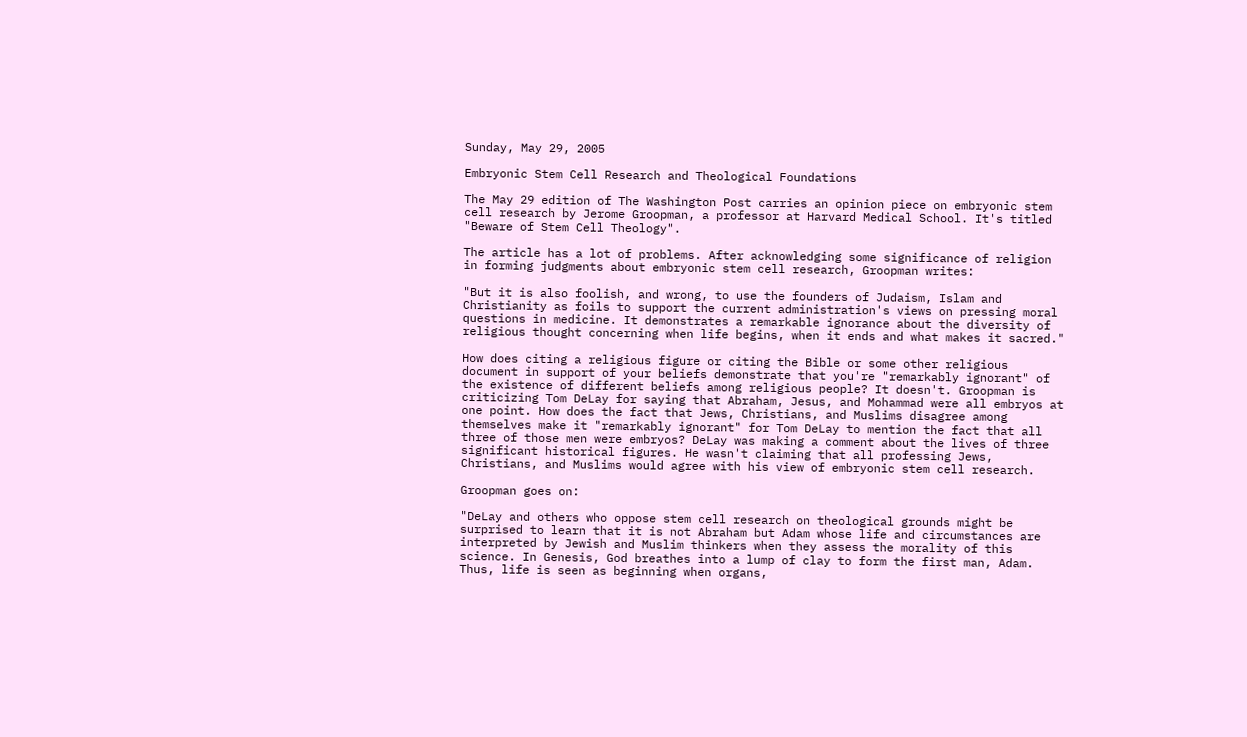Sunday, May 29, 2005

Embryonic Stem Cell Research and Theological Foundations

The May 29 edition of The Washington Post carries an opinion piece on embryonic stem cell research by Jerome Groopman, a professor at Harvard Medical School. It's titled "Beware of Stem Cell Theology".

The article has a lot of problems. After acknowledging some significance of religion in forming judgments about embryonic stem cell research, Groopman writes:

"But it is also foolish, and wrong, to use the founders of Judaism, Islam and Christianity as foils to support the current administration's views on pressing moral questions in medicine. It demonstrates a remarkable ignorance about the diversity of religious thought concerning when life begins, when it ends and what makes it sacred."

How does citing a religious figure or citing the Bible or some other religious document in support of your beliefs demonstrate that you're "remarkably ignorant" of the existence of different beliefs among religious people? It doesn't. Groopman is criticizing Tom DeLay for saying that Abraham, Jesus, and Mohammad were all embryos at one point. How does the fact that Jews, Christians, and Muslims disagree among themselves make it "remarkably ignorant" for Tom DeLay to mention the fact that all three of those men were embryos? DeLay was making a comment about the lives of three significant historical figures. He wasn't claiming that all professing Jews, Christians, and Muslims would agree with his view of embryonic stem cell research.

Groopman goes on:

"DeLay and others who oppose stem cell research on theological grounds might be surprised to learn that it is not Abraham but Adam whose life and circumstances are interpreted by Jewish and Muslim thinkers when they assess the morality of this science. In Genesis, God breathes into a lump of clay to form the first man, Adam. Thus, life is seen as beginning when organs,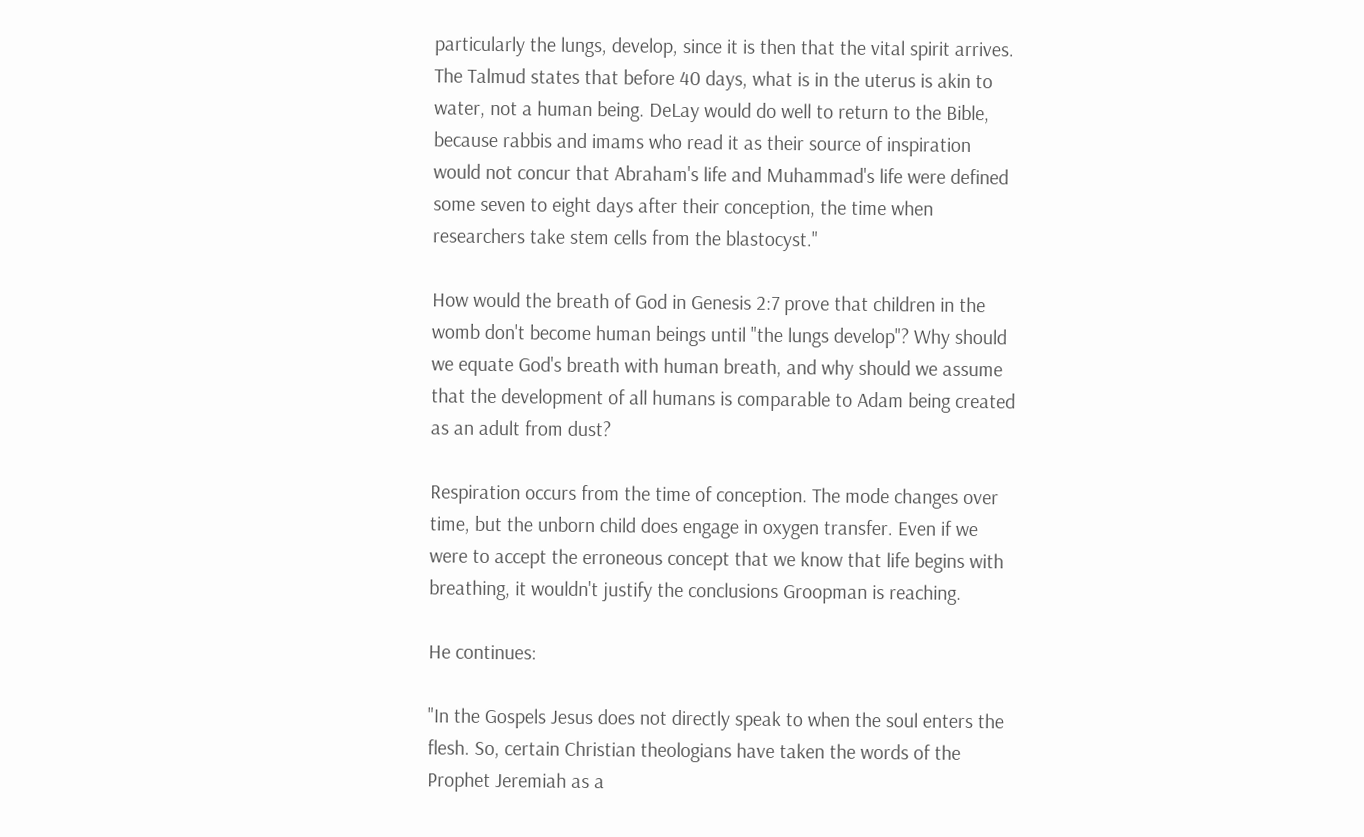particularly the lungs, develop, since it is then that the vital spirit arrives. The Talmud states that before 40 days, what is in the uterus is akin to water, not a human being. DeLay would do well to return to the Bible, because rabbis and imams who read it as their source of inspiration would not concur that Abraham's life and Muhammad's life were defined some seven to eight days after their conception, the time when researchers take stem cells from the blastocyst."

How would the breath of God in Genesis 2:7 prove that children in the womb don't become human beings until "the lungs develop"? Why should we equate God's breath with human breath, and why should we assume that the development of all humans is comparable to Adam being created as an adult from dust?

Respiration occurs from the time of conception. The mode changes over time, but the unborn child does engage in oxygen transfer. Even if we were to accept the erroneous concept that we know that life begins with breathing, it wouldn't justify the conclusions Groopman is reaching.

He continues:

"In the Gospels Jesus does not directly speak to when the soul enters the flesh. So, certain Christian theologians have taken the words of the Prophet Jeremiah as a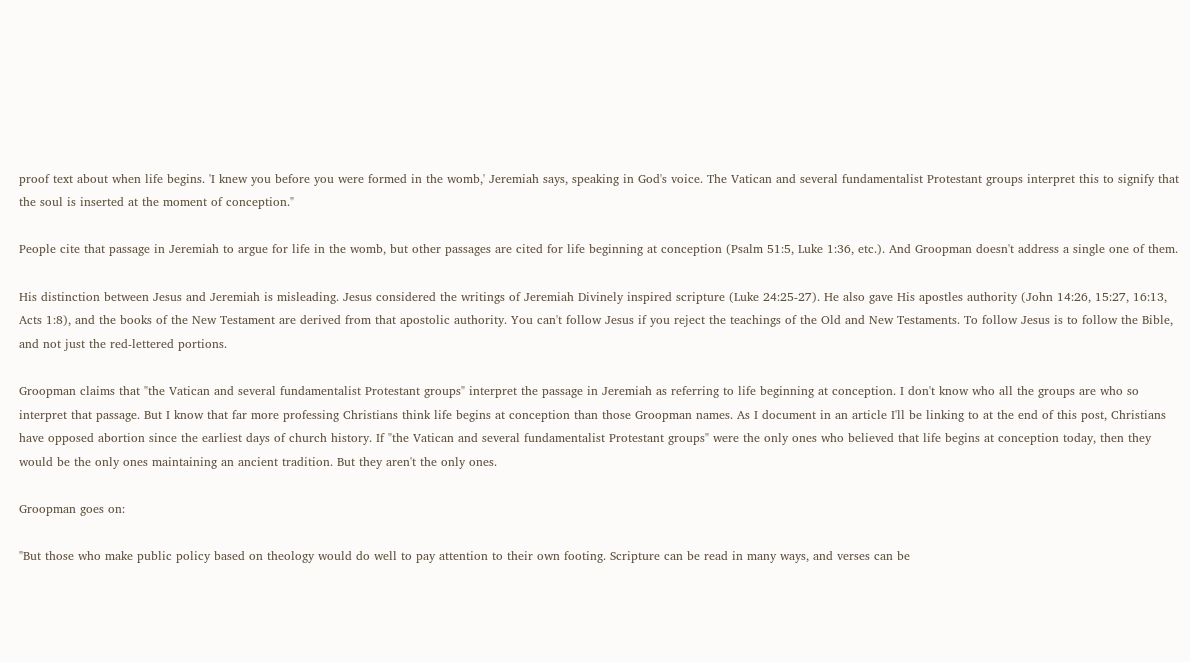proof text about when life begins. 'I knew you before you were formed in the womb,' Jeremiah says, speaking in God's voice. The Vatican and several fundamentalist Protestant groups interpret this to signify that the soul is inserted at the moment of conception."

People cite that passage in Jeremiah to argue for life in the womb, but other passages are cited for life beginning at conception (Psalm 51:5, Luke 1:36, etc.). And Groopman doesn't address a single one of them.

His distinction between Jesus and Jeremiah is misleading. Jesus considered the writings of Jeremiah Divinely inspired scripture (Luke 24:25-27). He also gave His apostles authority (John 14:26, 15:27, 16:13, Acts 1:8), and the books of the New Testament are derived from that apostolic authority. You can't follow Jesus if you reject the teachings of the Old and New Testaments. To follow Jesus is to follow the Bible, and not just the red-lettered portions.

Groopman claims that "the Vatican and several fundamentalist Protestant groups" interpret the passage in Jeremiah as referring to life beginning at conception. I don't know who all the groups are who so interpret that passage. But I know that far more professing Christians think life begins at conception than those Groopman names. As I document in an article I'll be linking to at the end of this post, Christians have opposed abortion since the earliest days of church history. If "the Vatican and several fundamentalist Protestant groups" were the only ones who believed that life begins at conception today, then they would be the only ones maintaining an ancient tradition. But they aren't the only ones.

Groopman goes on:

"But those who make public policy based on theology would do well to pay attention to their own footing. Scripture can be read in many ways, and verses can be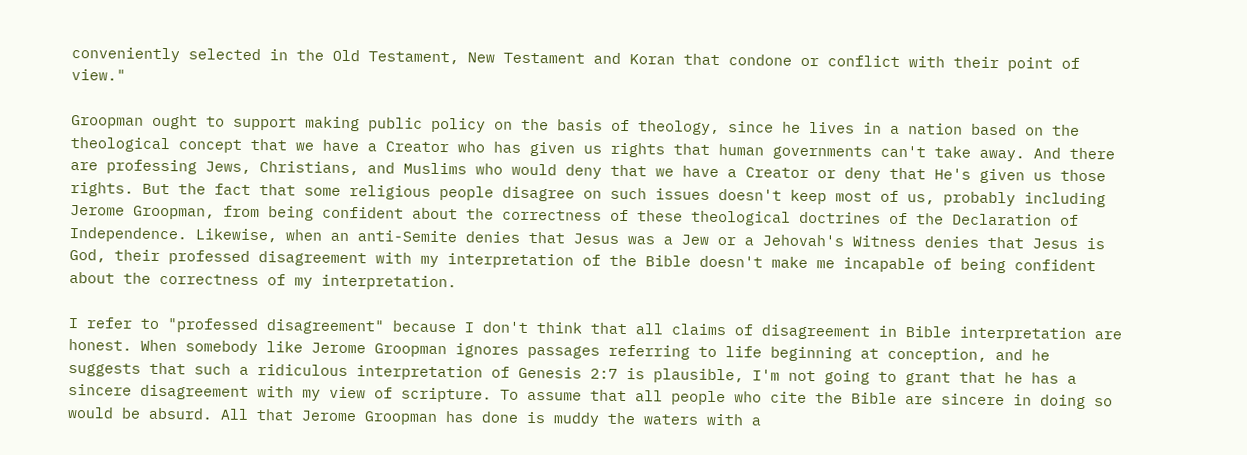conveniently selected in the Old Testament, New Testament and Koran that condone or conflict with their point of view."

Groopman ought to support making public policy on the basis of theology, since he lives in a nation based on the theological concept that we have a Creator who has given us rights that human governments can't take away. And there are professing Jews, Christians, and Muslims who would deny that we have a Creator or deny that He's given us those rights. But the fact that some religious people disagree on such issues doesn't keep most of us, probably including Jerome Groopman, from being confident about the correctness of these theological doctrines of the Declaration of Independence. Likewise, when an anti-Semite denies that Jesus was a Jew or a Jehovah's Witness denies that Jesus is God, their professed disagreement with my interpretation of the Bible doesn't make me incapable of being confident about the correctness of my interpretation.

I refer to "professed disagreement" because I don't think that all claims of disagreement in Bible interpretation are honest. When somebody like Jerome Groopman ignores passages referring to life beginning at conception, and he suggests that such a ridiculous interpretation of Genesis 2:7 is plausible, I'm not going to grant that he has a sincere disagreement with my view of scripture. To assume that all people who cite the Bible are sincere in doing so would be absurd. All that Jerome Groopman has done is muddy the waters with a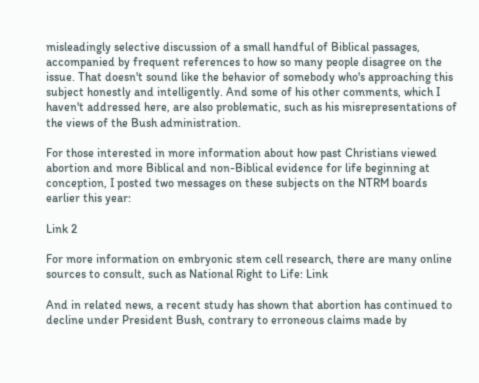misleadingly selective discussion of a small handful of Biblical passages, accompanied by frequent references to how so many people disagree on the issue. That doesn't sound like the behavior of somebody who's approaching this subject honestly and intelligently. And some of his other comments, which I haven't addressed here, are also problematic, such as his misrepresentations of the views of the Bush administration.

For those interested in more information about how past Christians viewed abortion and more Biblical and non-Biblical evidence for life beginning at conception, I posted two messages on these subjects on the NTRM boards earlier this year:

Link 2

For more information on embryonic stem cell research, there are many online sources to consult, such as National Right to Life: Link

And in related news, a recent study has shown that abortion has continued to decline under President Bush, contrary to erroneous claims made by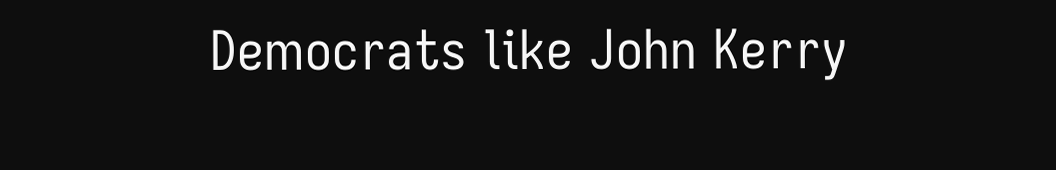Democrats like John Kerry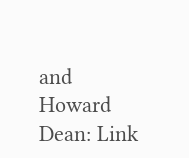and Howard Dean: Link